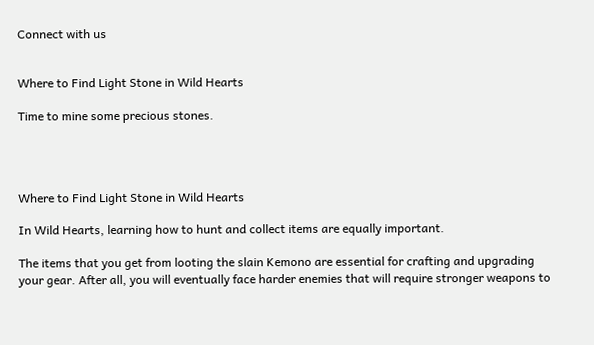Connect with us


Where to Find Light Stone in Wild Hearts

Time to mine some precious stones.




Where to Find Light Stone in Wild Hearts

In Wild Hearts, learning how to hunt and collect items are equally important.

The items that you get from looting the slain Kemono are essential for crafting and upgrading your gear. After all, you will eventually face harder enemies that will require stronger weapons to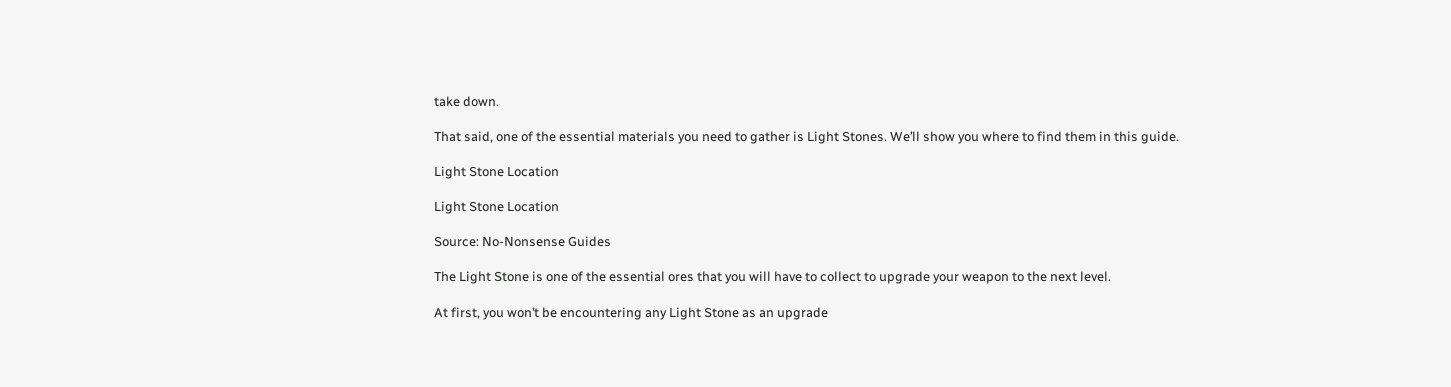take down.

That said, one of the essential materials you need to gather is Light Stones. We’ll show you where to find them in this guide.

Light Stone Location

Light Stone Location

Source: No-Nonsense Guides

The Light Stone is one of the essential ores that you will have to collect to upgrade your weapon to the next level.

At first, you won’t be encountering any Light Stone as an upgrade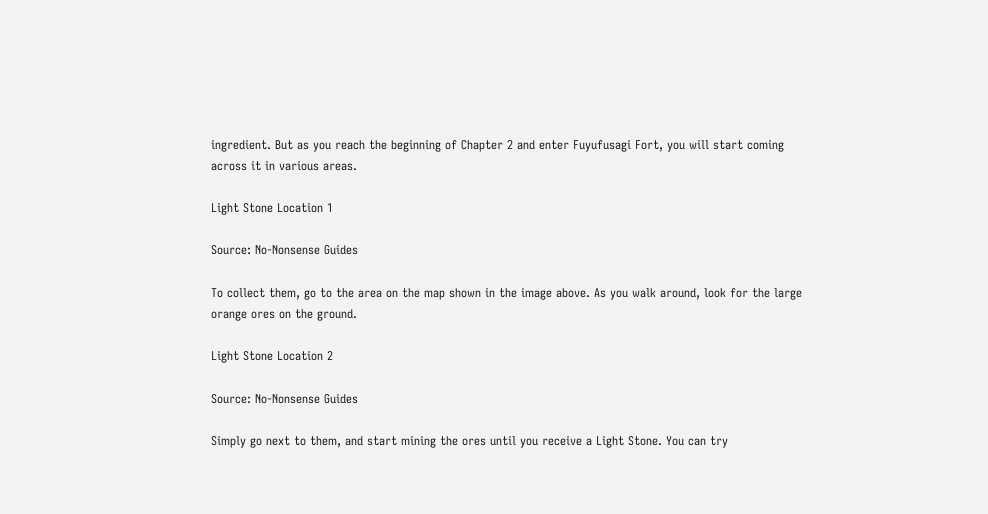ingredient. But as you reach the beginning of Chapter 2 and enter Fuyufusagi Fort, you will start coming across it in various areas.

Light Stone Location 1

Source: No-Nonsense Guides

To collect them, go to the area on the map shown in the image above. As you walk around, look for the large orange ores on the ground.

Light Stone Location 2

Source: No-Nonsense Guides

Simply go next to them, and start mining the ores until you receive a Light Stone. You can try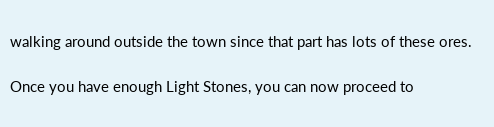walking around outside the town since that part has lots of these ores.

Once you have enough Light Stones, you can now proceed to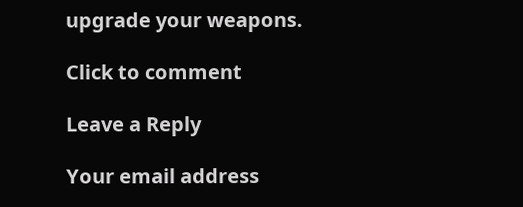upgrade your weapons.

Click to comment

Leave a Reply

Your email address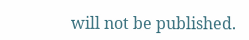will not be published.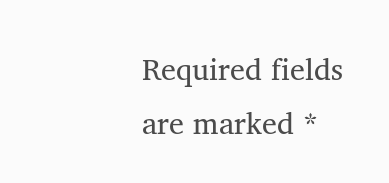Required fields are marked *